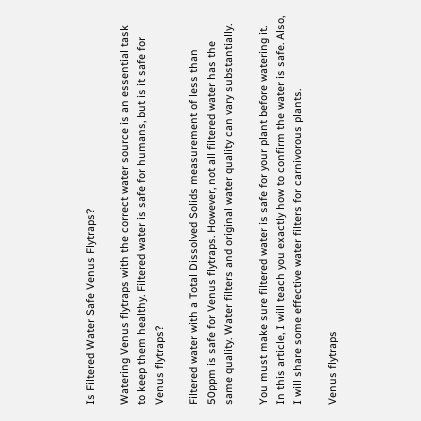Is Filtered Water Safe Venus Flytraps?

Watering Venus flytraps with the correct water source is an essential task to keep them healthy. Filtered water is safe for humans, but is it safe for Venus flytraps?

Filtered water with a Total Dissolved Solids measurement of less than 50ppm is safe for Venus flytraps. However, not all filtered water has the same quality. Water filters and original water quality can vary substantially.

You must make sure filtered water is safe for your plant before watering it. In this article, I will teach you exactly how to confirm the water is safe. Also, I will share some effective water filters for carnivorous plants.

Venus flytraps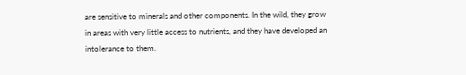are sensitive to minerals and other components. In the wild, they grow in areas with very little access to nutrients, and they have developed an intolerance to them.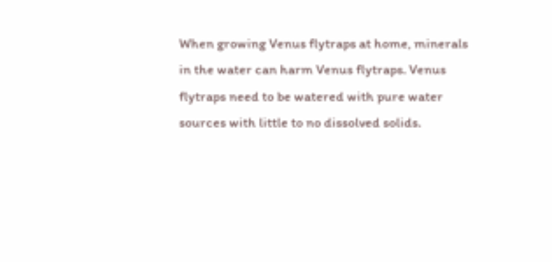When growing Venus flytraps at home, minerals in the water can harm Venus flytraps. Venus flytraps need to be watered with pure water sources with little to no dissolved solids.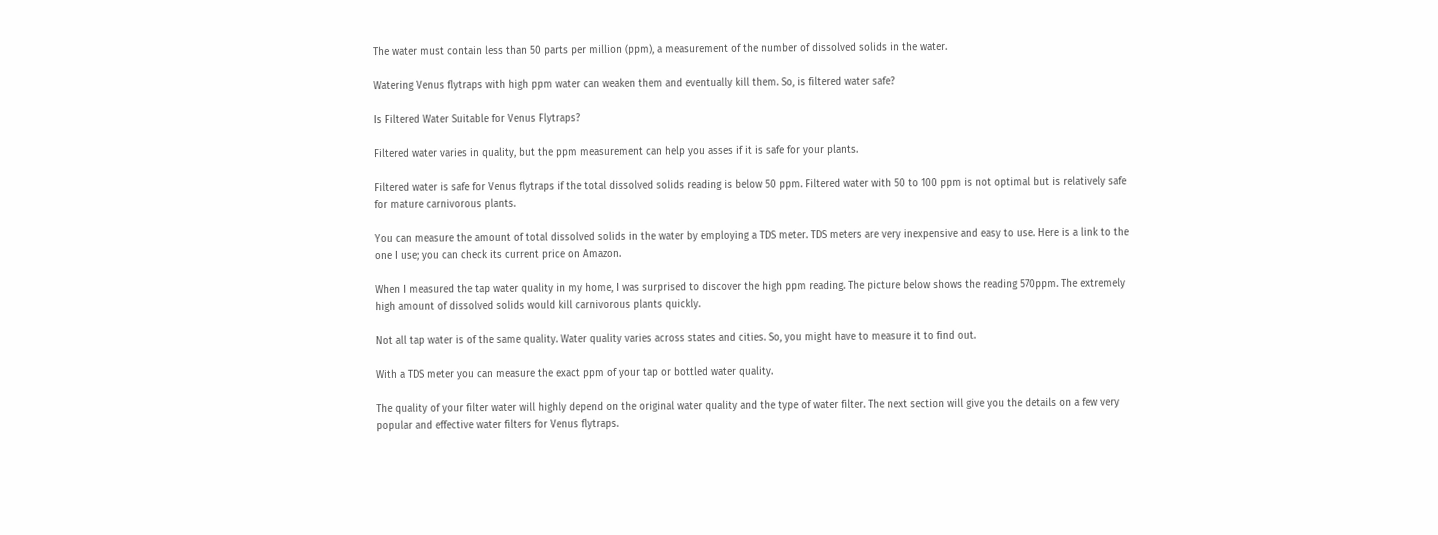The water must contain less than 50 parts per million (ppm), a measurement of the number of dissolved solids in the water.

Watering Venus flytraps with high ppm water can weaken them and eventually kill them. So, is filtered water safe?

Is Filtered Water Suitable for Venus Flytraps?

Filtered water varies in quality, but the ppm measurement can help you asses if it is safe for your plants.

Filtered water is safe for Venus flytraps if the total dissolved solids reading is below 50 ppm. Filtered water with 50 to 100 ppm is not optimal but is relatively safe for mature carnivorous plants.

You can measure the amount of total dissolved solids in the water by employing a TDS meter. TDS meters are very inexpensive and easy to use. Here is a link to the one I use; you can check its current price on Amazon.

When I measured the tap water quality in my home, I was surprised to discover the high ppm reading. The picture below shows the reading 570ppm. The extremely high amount of dissolved solids would kill carnivorous plants quickly.

Not all tap water is of the same quality. Water quality varies across states and cities. So, you might have to measure it to find out.

With a TDS meter you can measure the exact ppm of your tap or bottled water quality.

The quality of your filter water will highly depend on the original water quality and the type of water filter. The next section will give you the details on a few very popular and effective water filters for Venus flytraps.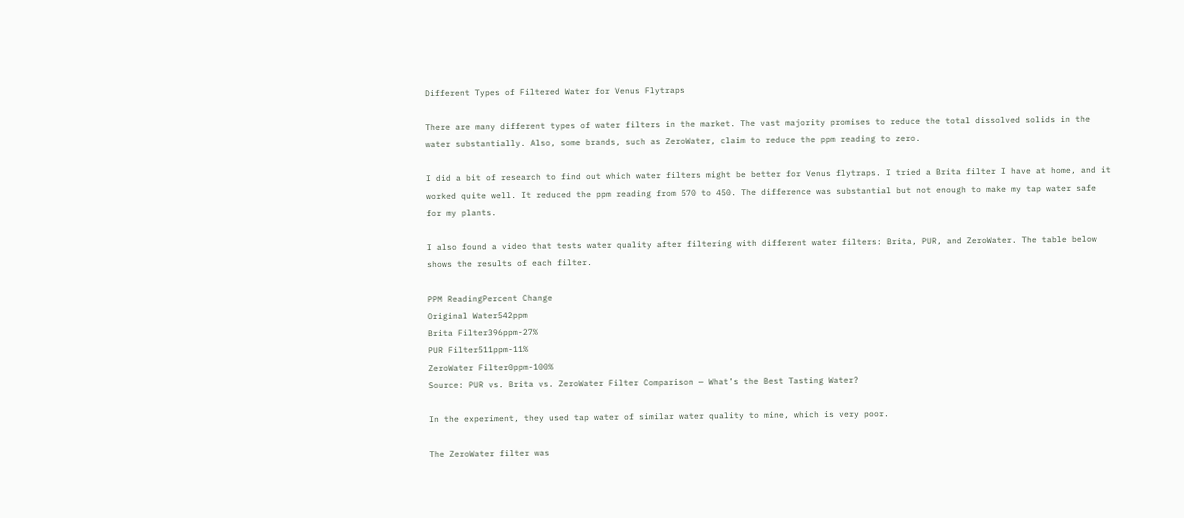Different Types of Filtered Water for Venus Flytraps

There are many different types of water filters in the market. The vast majority promises to reduce the total dissolved solids in the water substantially. Also, some brands, such as ZeroWater, claim to reduce the ppm reading to zero.

I did a bit of research to find out which water filters might be better for Venus flytraps. I tried a Brita filter I have at home, and it worked quite well. It reduced the ppm reading from 570 to 450. The difference was substantial but not enough to make my tap water safe for my plants.

I also found a video that tests water quality after filtering with different water filters: Brita, PUR, and ZeroWater. The table below shows the results of each filter.

PPM ReadingPercent Change
Original Water542ppm
Brita Filter396ppm-27%
PUR Filter511ppm-11%
ZeroWater Filter0ppm-100%
Source: PUR vs. Brita vs. ZeroWater Filter Comparison — What’s the Best Tasting Water?

In the experiment, they used tap water of similar water quality to mine, which is very poor.

The ZeroWater filter was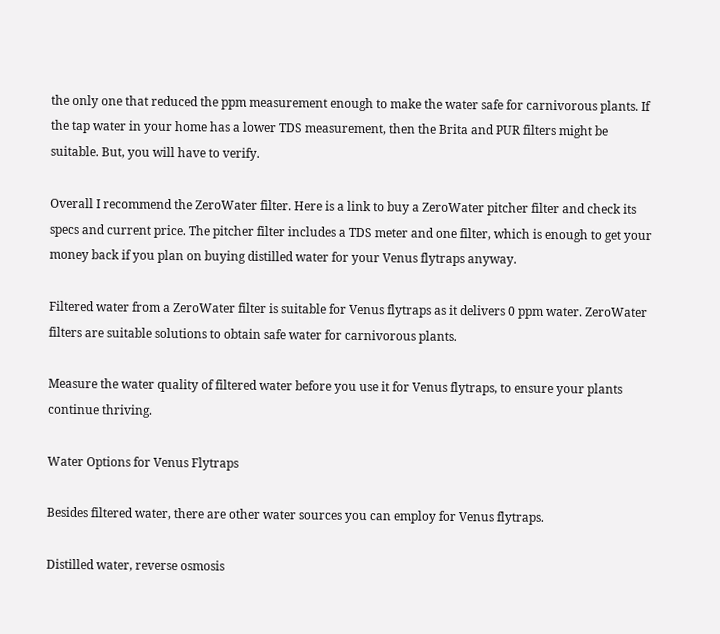the only one that reduced the ppm measurement enough to make the water safe for carnivorous plants. If the tap water in your home has a lower TDS measurement, then the Brita and PUR filters might be suitable. But, you will have to verify.

Overall I recommend the ZeroWater filter. Here is a link to buy a ZeroWater pitcher filter and check its specs and current price. The pitcher filter includes a TDS meter and one filter, which is enough to get your money back if you plan on buying distilled water for your Venus flytraps anyway.

Filtered water from a ZeroWater filter is suitable for Venus flytraps as it delivers 0 ppm water. ZeroWater filters are suitable solutions to obtain safe water for carnivorous plants.

Measure the water quality of filtered water before you use it for Venus flytraps, to ensure your plants continue thriving.

Water Options for Venus Flytraps

Besides filtered water, there are other water sources you can employ for Venus flytraps.

Distilled water, reverse osmosis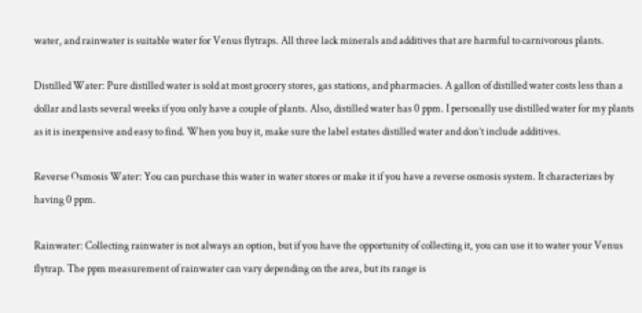water, and rainwater is suitable water for Venus flytraps. All three lack minerals and additives that are harmful to carnivorous plants.

Distilled Water: Pure distilled water is sold at most grocery stores, gas stations, and pharmacies. A gallon of distilled water costs less than a dollar and lasts several weeks if you only have a couple of plants. Also, distilled water has 0 ppm. I personally use distilled water for my plants as it is inexpensive and easy to find. When you buy it, make sure the label estates distilled water and don’t include additives.

Reverse Osmosis Water: You can purchase this water in water stores or make it if you have a reverse osmosis system. It characterizes by having 0 ppm.

Rainwater: Collecting rainwater is not always an option, but if you have the opportunity of collecting it, you can use it to water your Venus flytrap. The ppm measurement of rainwater can vary depending on the area, but its range is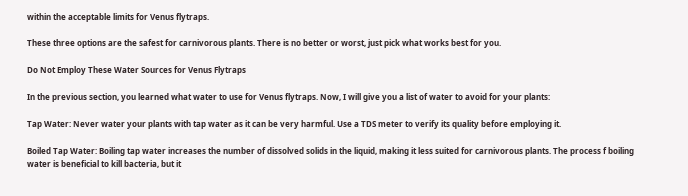within the acceptable limits for Venus flytraps.

These three options are the safest for carnivorous plants. There is no better or worst, just pick what works best for you.

Do Not Employ These Water Sources for Venus Flytraps

In the previous section, you learned what water to use for Venus flytraps. Now, I will give you a list of water to avoid for your plants:

Tap Water: Never water your plants with tap water as it can be very harmful. Use a TDS meter to verify its quality before employing it.

Boiled Tap Water: Boiling tap water increases the number of dissolved solids in the liquid, making it less suited for carnivorous plants. The process f boiling water is beneficial to kill bacteria, but it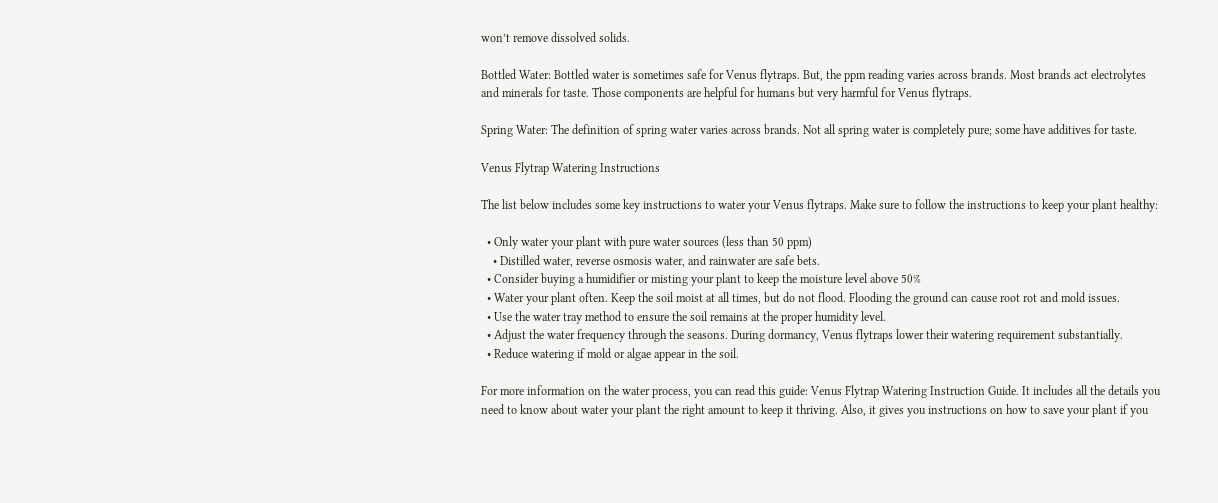won’t remove dissolved solids.

Bottled Water: Bottled water is sometimes safe for Venus flytraps. But, the ppm reading varies across brands. Most brands act electrolytes and minerals for taste. Those components are helpful for humans but very harmful for Venus flytraps.

Spring Water: The definition of spring water varies across brands. Not all spring water is completely pure; some have additives for taste.

Venus Flytrap Watering Instructions

The list below includes some key instructions to water your Venus flytraps. Make sure to follow the instructions to keep your plant healthy:

  • Only water your plant with pure water sources (less than 50 ppm)
    • Distilled water, reverse osmosis water, and rainwater are safe bets.
  • Consider buying a humidifier or misting your plant to keep the moisture level above 50%
  • Water your plant often. Keep the soil moist at all times, but do not flood. Flooding the ground can cause root rot and mold issues.
  • Use the water tray method to ensure the soil remains at the proper humidity level.
  • Adjust the water frequency through the seasons. During dormancy, Venus flytraps lower their watering requirement substantially.
  • Reduce watering if mold or algae appear in the soil.

For more information on the water process, you can read this guide: Venus Flytrap Watering Instruction Guide. It includes all the details you need to know about water your plant the right amount to keep it thriving. Also, it gives you instructions on how to save your plant if you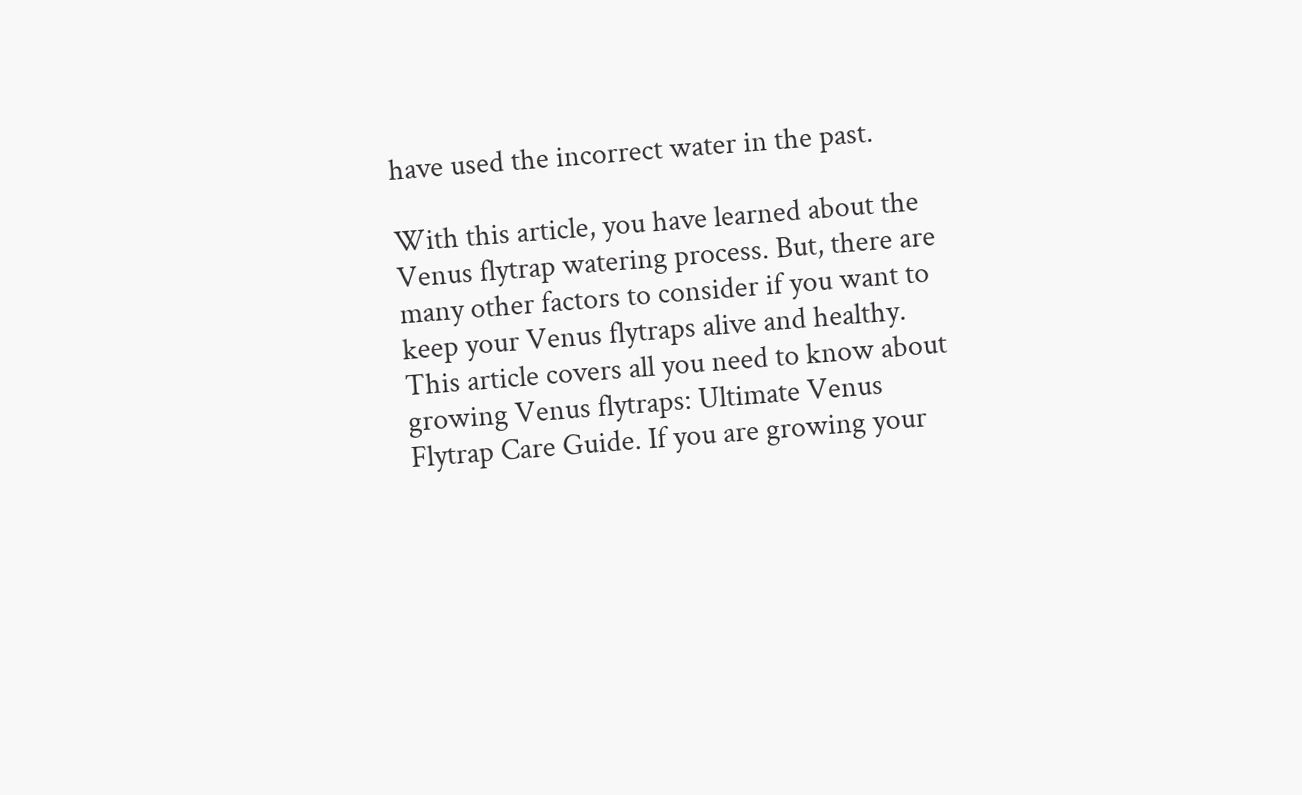have used the incorrect water in the past.

With this article, you have learned about the Venus flytrap watering process. But, there are many other factors to consider if you want to keep your Venus flytraps alive and healthy. This article covers all you need to know about growing Venus flytraps: Ultimate Venus Flytrap Care Guide. If you are growing your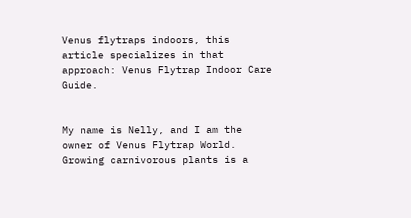Venus flytraps indoors, this article specializes in that approach: Venus Flytrap Indoor Care Guide.


My name is Nelly, and I am the owner of Venus Flytrap World. Growing carnivorous plants is a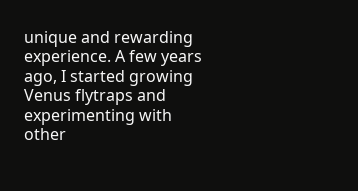unique and rewarding experience. A few years ago, I started growing Venus flytraps and experimenting with other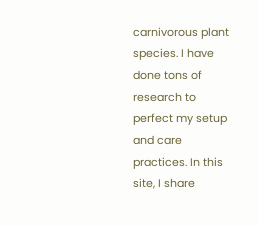carnivorous plant species. I have done tons of research to perfect my setup and care practices. In this site, I share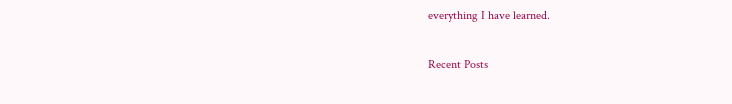everything I have learned.

Recent Posts